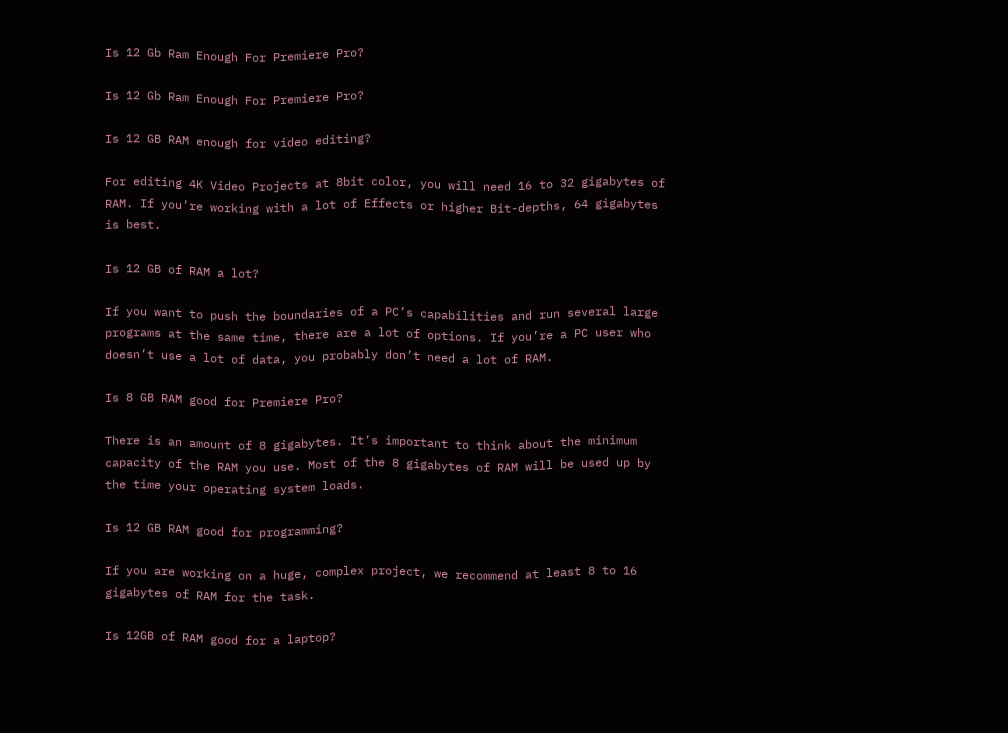Is 12 Gb Ram Enough For Premiere Pro?

Is 12 Gb Ram Enough For Premiere Pro?

Is 12 GB RAM enough for video editing?

For editing 4K Video Projects at 8bit color, you will need 16 to 32 gigabytes of RAM. If you’re working with a lot of Effects or higher Bit-depths, 64 gigabytes is best.

Is 12 GB of RAM a lot?

If you want to push the boundaries of a PC’s capabilities and run several large programs at the same time, there are a lot of options. If you’re a PC user who doesn’t use a lot of data, you probably don’t need a lot of RAM.

Is 8 GB RAM good for Premiere Pro?

There is an amount of 8 gigabytes. It’s important to think about the minimum capacity of the RAM you use. Most of the 8 gigabytes of RAM will be used up by the time your operating system loads.

Is 12 GB RAM good for programming?

If you are working on a huge, complex project, we recommend at least 8 to 16 gigabytes of RAM for the task.

Is 12GB of RAM good for a laptop?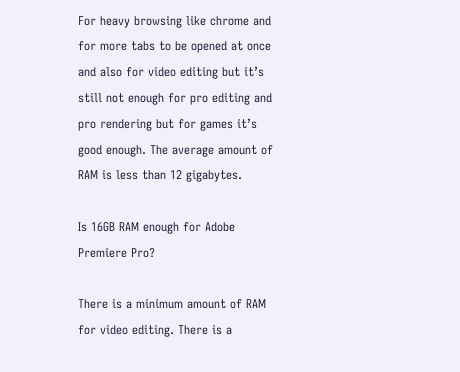For heavy browsing like chrome and for more tabs to be opened at once and also for video editing but it’s still not enough for pro editing and pro rendering but for games it’s good enough. The average amount of RAM is less than 12 gigabytes.

Is 16GB RAM enough for Adobe Premiere Pro?

There is a minimum amount of RAM for video editing. There is a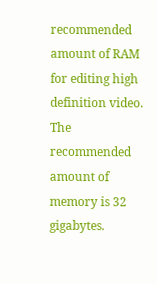recommended amount of RAM for editing high definition video. The recommended amount of memory is 32 gigabytes.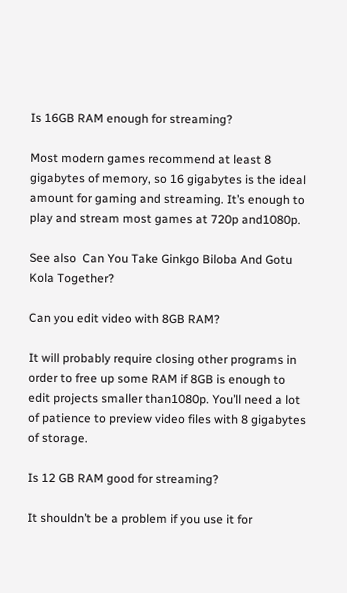Is 16GB RAM enough for streaming?

Most modern games recommend at least 8 gigabytes of memory, so 16 gigabytes is the ideal amount for gaming and streaming. It’s enough to play and stream most games at 720p and1080p.

See also  Can You Take Ginkgo Biloba And Gotu Kola Together?

Can you edit video with 8GB RAM?

It will probably require closing other programs in order to free up some RAM if 8GB is enough to edit projects smaller than1080p. You’ll need a lot of patience to preview video files with 8 gigabytes of storage.

Is 12 GB RAM good for streaming?

It shouldn’t be a problem if you use it for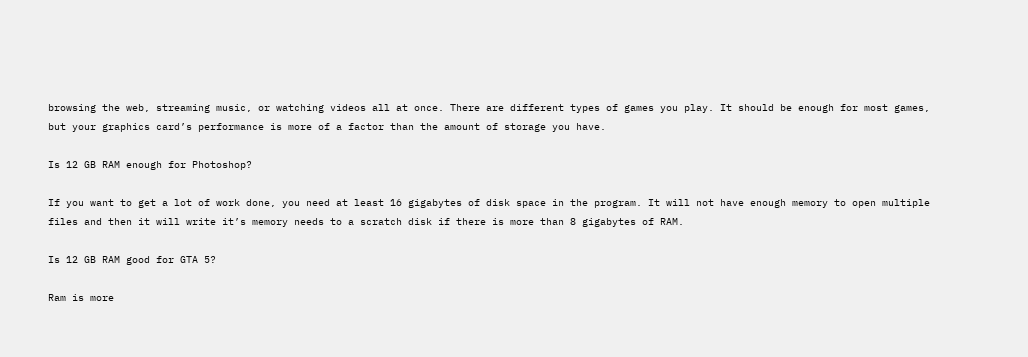browsing the web, streaming music, or watching videos all at once. There are different types of games you play. It should be enough for most games, but your graphics card’s performance is more of a factor than the amount of storage you have.

Is 12 GB RAM enough for Photoshop?

If you want to get a lot of work done, you need at least 16 gigabytes of disk space in the program. It will not have enough memory to open multiple files and then it will write it’s memory needs to a scratch disk if there is more than 8 gigabytes of RAM.

Is 12 GB RAM good for GTA 5?

Ram is more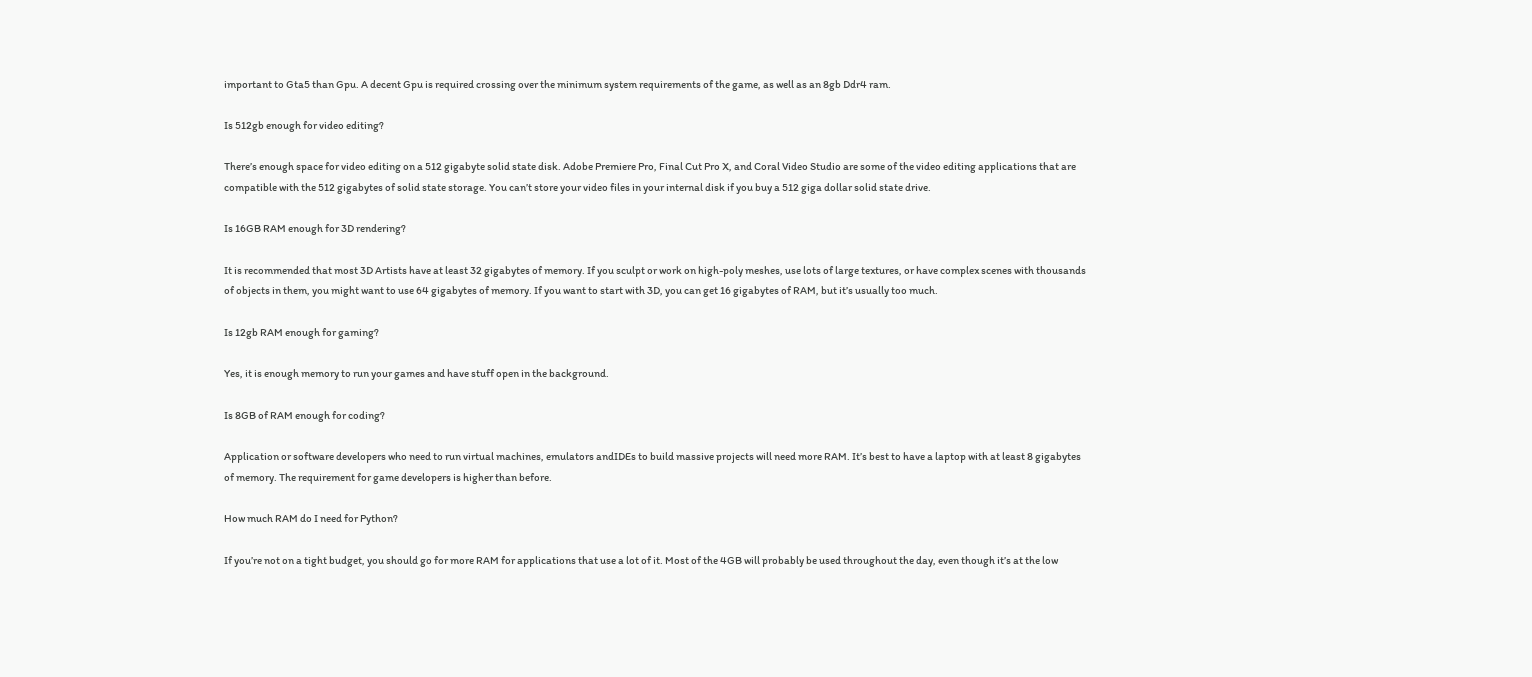important to Gta5 than Gpu. A decent Gpu is required crossing over the minimum system requirements of the game, as well as an 8gb Ddr4 ram.

Is 512gb enough for video editing?

There’s enough space for video editing on a 512 gigabyte solid state disk. Adobe Premiere Pro, Final Cut Pro X, and Coral Video Studio are some of the video editing applications that are compatible with the 512 gigabytes of solid state storage. You can’t store your video files in your internal disk if you buy a 512 giga dollar solid state drive.

Is 16GB RAM enough for 3D rendering?

It is recommended that most 3D Artists have at least 32 gigabytes of memory. If you sculpt or work on high-poly meshes, use lots of large textures, or have complex scenes with thousands of objects in them, you might want to use 64 gigabytes of memory. If you want to start with 3D, you can get 16 gigabytes of RAM, but it’s usually too much.

Is 12gb RAM enough for gaming?

Yes, it is enough memory to run your games and have stuff open in the background.

Is 8GB of RAM enough for coding?

Application or software developers who need to run virtual machines, emulators andIDEs to build massive projects will need more RAM. It’s best to have a laptop with at least 8 gigabytes of memory. The requirement for game developers is higher than before.

How much RAM do I need for Python?

If you’re not on a tight budget, you should go for more RAM for applications that use a lot of it. Most of the 4GB will probably be used throughout the day, even though it’s at the low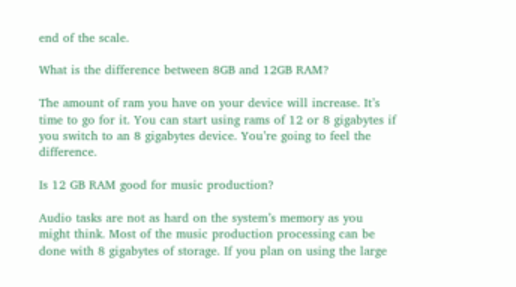end of the scale.

What is the difference between 8GB and 12GB RAM?

The amount of ram you have on your device will increase. It’s time to go for it. You can start using rams of 12 or 8 gigabytes if you switch to an 8 gigabytes device. You’re going to feel the difference.

Is 12 GB RAM good for music production?

Audio tasks are not as hard on the system’s memory as you might think. Most of the music production processing can be done with 8 gigabytes of storage. If you plan on using the large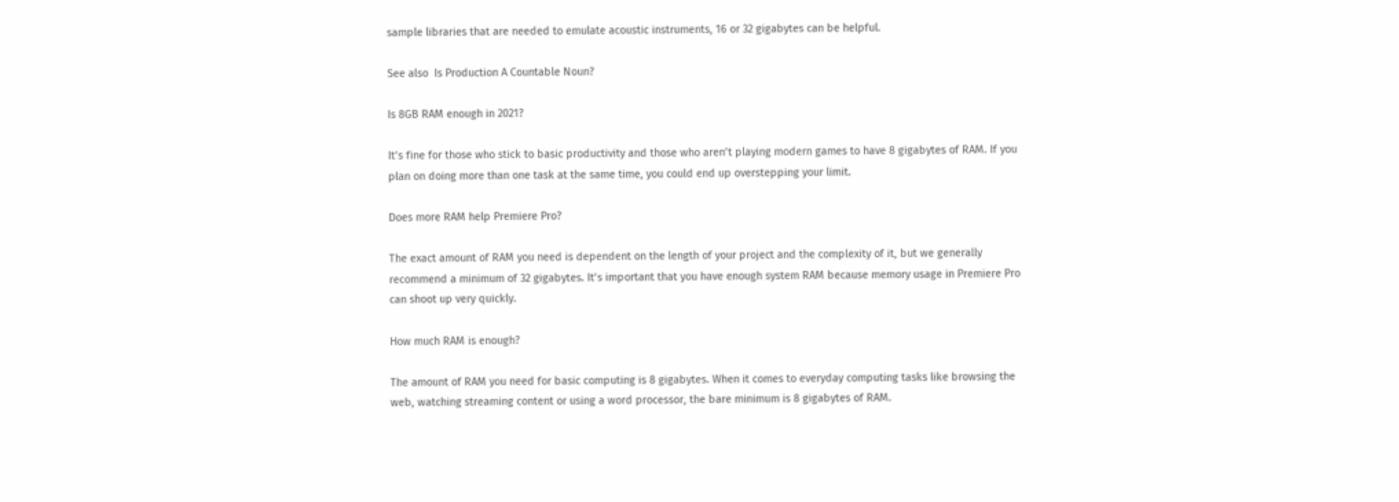sample libraries that are needed to emulate acoustic instruments, 16 or 32 gigabytes can be helpful.

See also  Is Production A Countable Noun?

Is 8GB RAM enough in 2021?

It’s fine for those who stick to basic productivity and those who aren’t playing modern games to have 8 gigabytes of RAM. If you plan on doing more than one task at the same time, you could end up overstepping your limit.

Does more RAM help Premiere Pro?

The exact amount of RAM you need is dependent on the length of your project and the complexity of it, but we generally recommend a minimum of 32 gigabytes. It’s important that you have enough system RAM because memory usage in Premiere Pro can shoot up very quickly.

How much RAM is enough?

The amount of RAM you need for basic computing is 8 gigabytes. When it comes to everyday computing tasks like browsing the web, watching streaming content or using a word processor, the bare minimum is 8 gigabytes of RAM.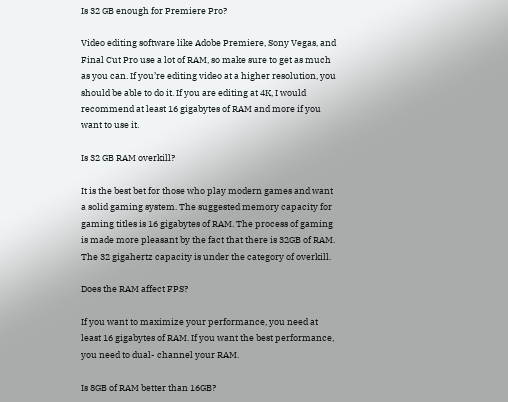Is 32 GB enough for Premiere Pro?

Video editing software like Adobe Premiere, Sony Vegas, and Final Cut Pro use a lot of RAM, so make sure to get as much as you can. If you’re editing video at a higher resolution, you should be able to do it. If you are editing at 4K, I would recommend at least 16 gigabytes of RAM and more if you want to use it.

Is 32 GB RAM overkill?

It is the best bet for those who play modern games and want a solid gaming system. The suggested memory capacity for gaming titles is 16 gigabytes of RAM. The process of gaming is made more pleasant by the fact that there is 32GB of RAM. The 32 gigahertz capacity is under the category of overkill.

Does the RAM affect FPS?

If you want to maximize your performance, you need at least 16 gigabytes of RAM. If you want the best performance, you need to dual- channel your RAM.

Is 8GB of RAM better than 16GB?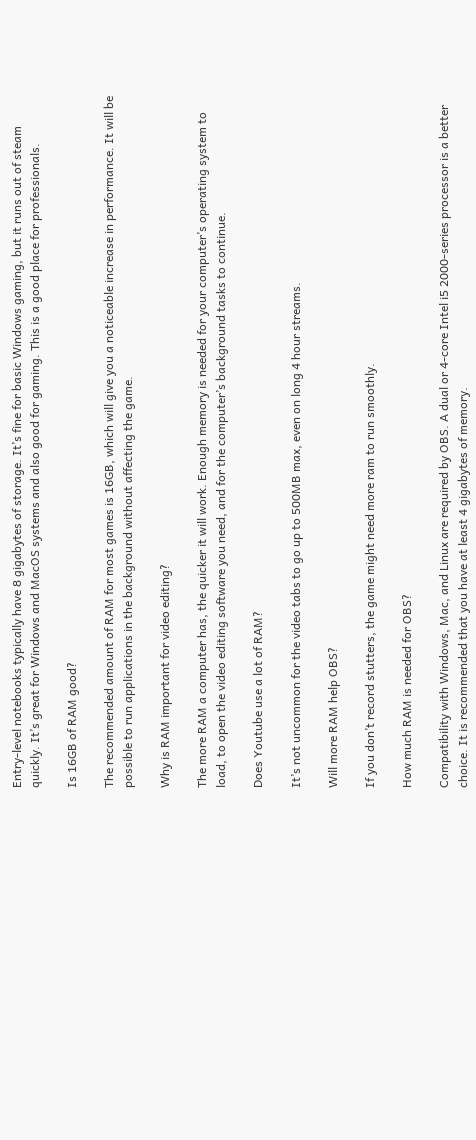Entry-level notebooks typically have 8 gigabytes of storage. It’s fine for basic Windows gaming, but it runs out of steam quickly. It’s great for Windows and MacOS systems and also good for gaming. This is a good place for professionals.

Is 16GB of RAM good?

The recommended amount of RAM for most games is 16GB, which will give you a noticeable increase in performance. It will be possible to run applications in the background without affecting the game.

Why is RAM important for video editing?

The more RAM a computer has, the quicker it will work. Enough memory is needed for your computer’s operating system to load, to open the video editing software you need, and for the computer’s background tasks to continue.

Does Youtube use a lot of RAM?

It’s not uncommon for the video tabs to go up to 500MB max, even on long 4 hour streams.

Will more RAM help OBS?

If you don’t record stutters, the game might need more ram to run smoothly.

How much RAM is needed for OBS?

Compatibility with Windows, Mac, and Linux are required by OBS. A dual or 4-core Intel i5 2000-series processor is a better choice. It is recommended that you have at least 4 gigabytes of memory.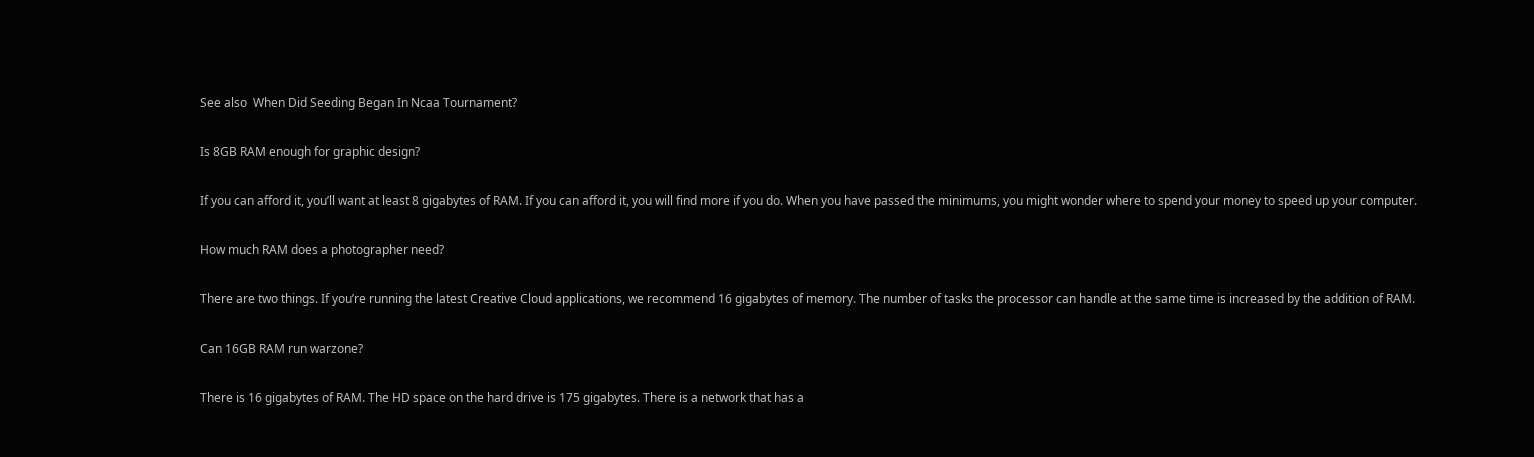See also  When Did Seeding Began In Ncaa Tournament?

Is 8GB RAM enough for graphic design?

If you can afford it, you’ll want at least 8 gigabytes of RAM. If you can afford it, you will find more if you do. When you have passed the minimums, you might wonder where to spend your money to speed up your computer.

How much RAM does a photographer need?

There are two things. If you’re running the latest Creative Cloud applications, we recommend 16 gigabytes of memory. The number of tasks the processor can handle at the same time is increased by the addition of RAM.

Can 16GB RAM run warzone?

There is 16 gigabytes of RAM. The HD space on the hard drive is 175 gigabytes. There is a network that has a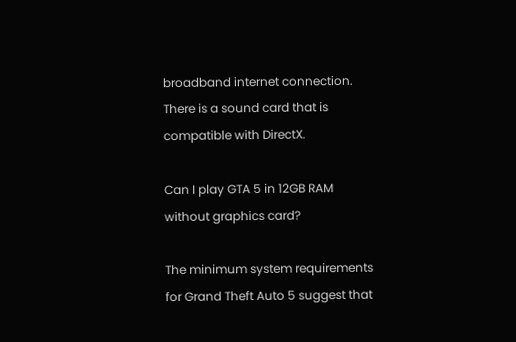broadband internet connection. There is a sound card that is compatible with DirectX.

Can I play GTA 5 in 12GB RAM without graphics card?

The minimum system requirements for Grand Theft Auto 5 suggest that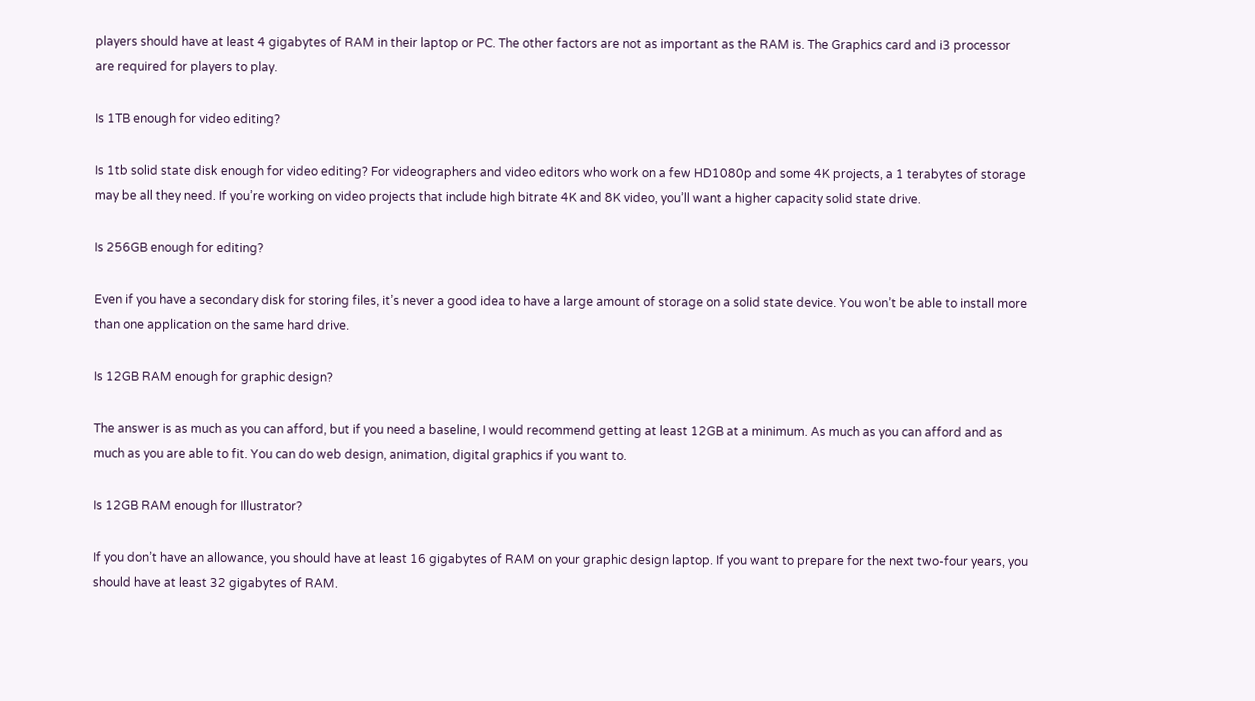players should have at least 4 gigabytes of RAM in their laptop or PC. The other factors are not as important as the RAM is. The Graphics card and i3 processor are required for players to play.

Is 1TB enough for video editing?

Is 1tb solid state disk enough for video editing? For videographers and video editors who work on a few HD1080p and some 4K projects, a 1 terabytes of storage may be all they need. If you’re working on video projects that include high bitrate 4K and 8K video, you’ll want a higher capacity solid state drive.

Is 256GB enough for editing?

Even if you have a secondary disk for storing files, it’s never a good idea to have a large amount of storage on a solid state device. You won’t be able to install more than one application on the same hard drive.

Is 12GB RAM enough for graphic design?

The answer is as much as you can afford, but if you need a baseline, I would recommend getting at least 12GB at a minimum. As much as you can afford and as much as you are able to fit. You can do web design, animation, digital graphics if you want to.

Is 12GB RAM enough for Illustrator?

If you don’t have an allowance, you should have at least 16 gigabytes of RAM on your graphic design laptop. If you want to prepare for the next two-four years, you should have at least 32 gigabytes of RAM.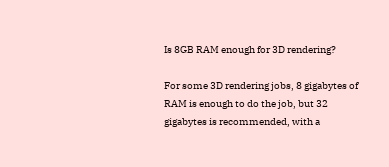Is 8GB RAM enough for 3D rendering?

For some 3D rendering jobs, 8 gigabytes of RAM is enough to do the job, but 32 gigabytes is recommended, with a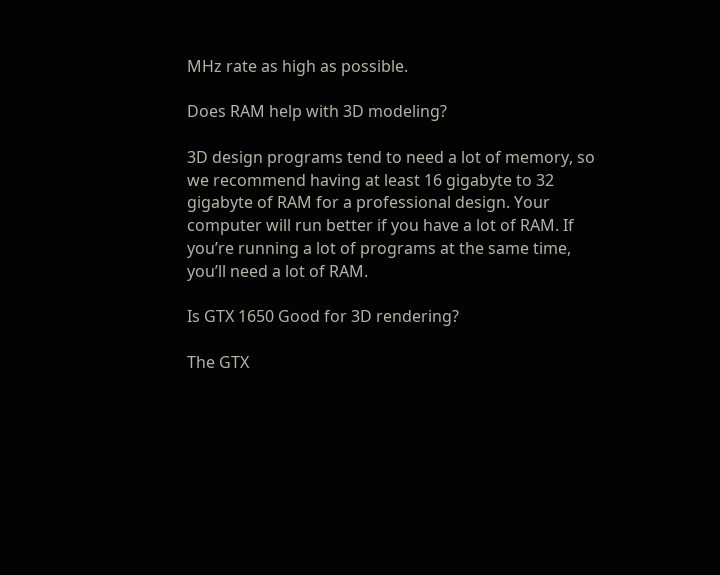MHz rate as high as possible.

Does RAM help with 3D modeling?

3D design programs tend to need a lot of memory, so we recommend having at least 16 gigabyte to 32 gigabyte of RAM for a professional design. Your computer will run better if you have a lot of RAM. If you’re running a lot of programs at the same time, you’ll need a lot of RAM.

Is GTX 1650 Good for 3D rendering?

The GTX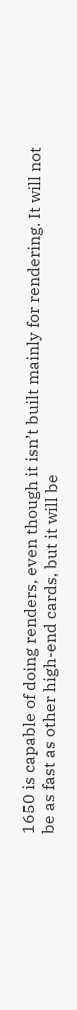1650 is capable of doing renders, even though it isn’t built mainly for rendering. It will not be as fast as other high-end cards, but it will be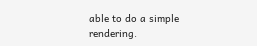able to do a simple rendering.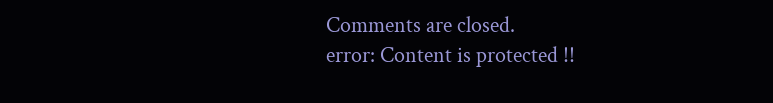Comments are closed.
error: Content is protected !!